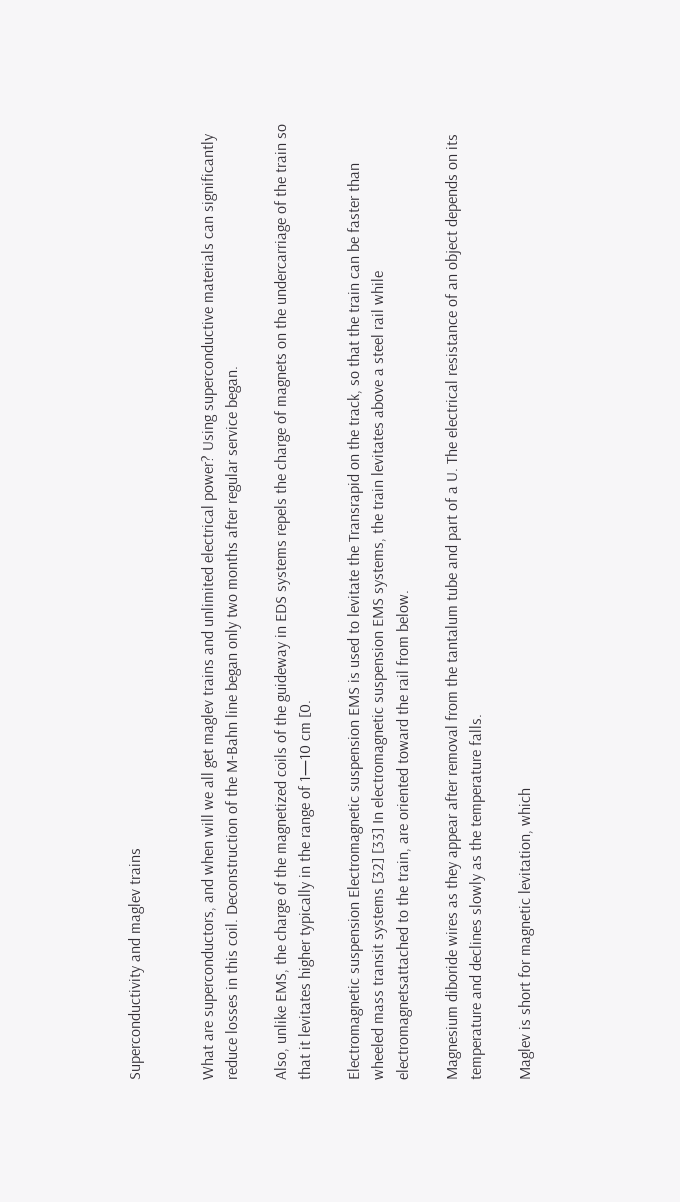Superconductivity and maglev trains


What are superconductors, and when will we all get maglev trains and unlimited electrical power? Using superconductive materials can significantly reduce losses in this coil. Deconstruction of the M-Bahn line began only two months after regular service began.

Also, unlike EMS, the charge of the magnetized coils of the guideway in EDS systems repels the charge of magnets on the undercarriage of the train so that it levitates higher typically in the range of 1—10 cm [0.

Electromagnetic suspension Electromagnetic suspension EMS is used to levitate the Transrapid on the track, so that the train can be faster than wheeled mass transit systems [32] [33] In electromagnetic suspension EMS systems, the train levitates above a steel rail while electromagnetsattached to the train, are oriented toward the rail from below.

Magnesium diboride wires as they appear after removal from the tantalum tube and part of a U. The electrical resistance of an object depends on its temperature and declines slowly as the temperature falls.

Maglev is short for magnetic levitation, which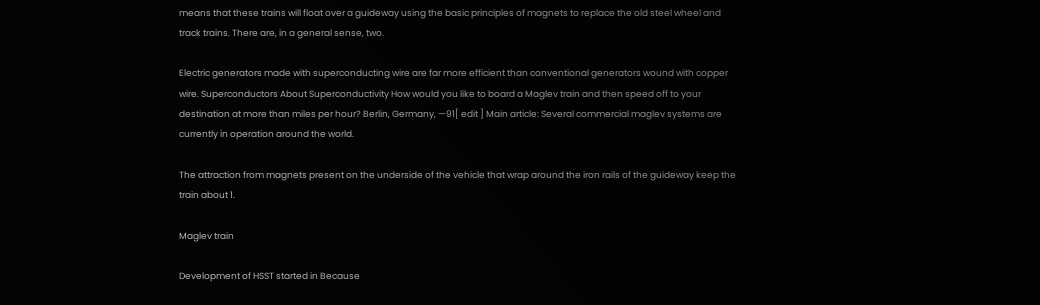means that these trains will float over a guideway using the basic principles of magnets to replace the old steel wheel and track trains. There are, in a general sense, two.

Electric generators made with superconducting wire are far more efficient than conventional generators wound with copper wire. Superconductors About Superconductivity How would you like to board a Maglev train and then speed off to your destination at more than miles per hour? Berlin, Germany, —91[ edit ] Main article: Several commercial maglev systems are currently in operation around the world.

The attraction from magnets present on the underside of the vehicle that wrap around the iron rails of the guideway keep the train about 1.

Maglev train

Development of HSST started in Because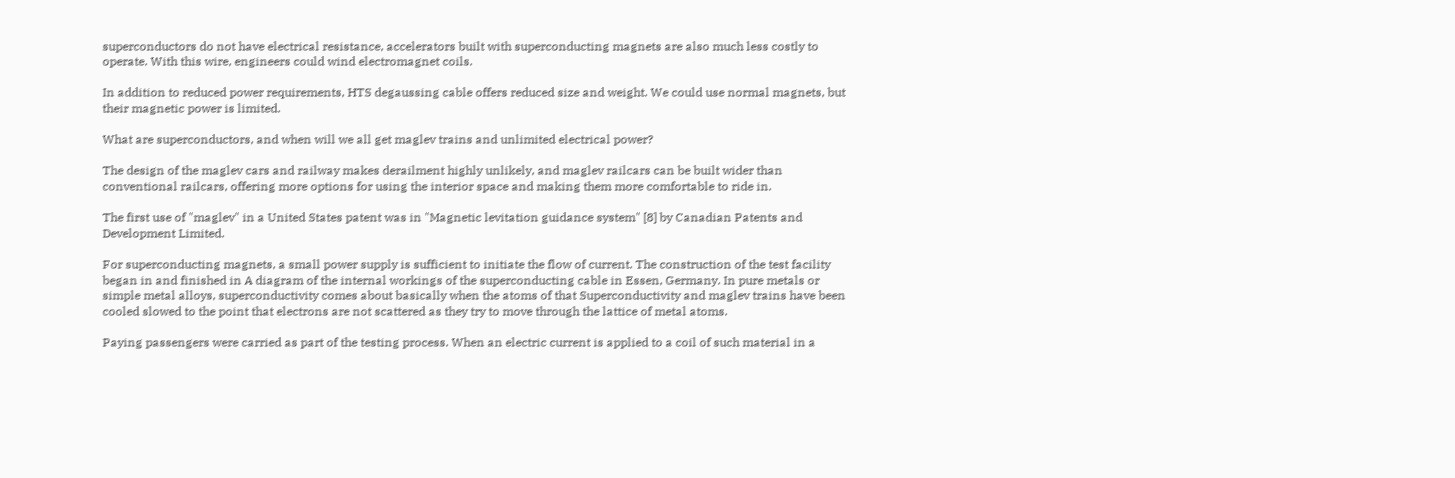superconductors do not have electrical resistance, accelerators built with superconducting magnets are also much less costly to operate. With this wire, engineers could wind electromagnet coils.

In addition to reduced power requirements, HTS degaussing cable offers reduced size and weight. We could use normal magnets, but their magnetic power is limited.

What are superconductors, and when will we all get maglev trains and unlimited electrical power?

The design of the maglev cars and railway makes derailment highly unlikely, and maglev railcars can be built wider than conventional railcars, offering more options for using the interior space and making them more comfortable to ride in.

The first use of "maglev" in a United States patent was in "Magnetic levitation guidance system" [8] by Canadian Patents and Development Limited.

For superconducting magnets, a small power supply is sufficient to initiate the flow of current. The construction of the test facility began in and finished in A diagram of the internal workings of the superconducting cable in Essen, Germany. In pure metals or simple metal alloys, superconductivity comes about basically when the atoms of that Superconductivity and maglev trains have been cooled slowed to the point that electrons are not scattered as they try to move through the lattice of metal atoms.

Paying passengers were carried as part of the testing process. When an electric current is applied to a coil of such material in a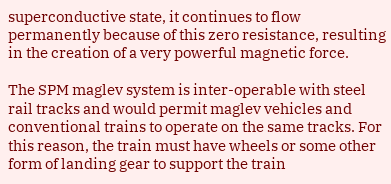superconductive state, it continues to flow permanently because of this zero resistance, resulting in the creation of a very powerful magnetic force.

The SPM maglev system is inter-operable with steel rail tracks and would permit maglev vehicles and conventional trains to operate on the same tracks. For this reason, the train must have wheels or some other form of landing gear to support the train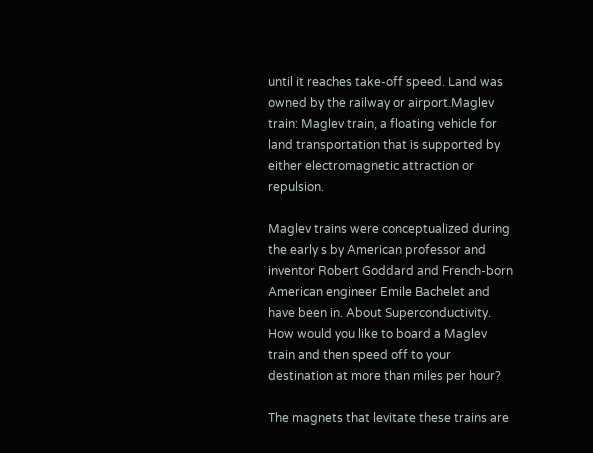until it reaches take-off speed. Land was owned by the railway or airport.Maglev train: Maglev train, a floating vehicle for land transportation that is supported by either electromagnetic attraction or repulsion.

Maglev trains were conceptualized during the early s by American professor and inventor Robert Goddard and French-born American engineer Emile Bachelet and have been in. About Superconductivity. How would you like to board a Maglev train and then speed off to your destination at more than miles per hour?

The magnets that levitate these trains are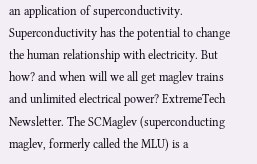an application of superconductivity. Superconductivity has the potential to change the human relationship with electricity. But how? and when will we all get maglev trains and unlimited electrical power? ExtremeTech Newsletter. The SCMaglev (superconducting maglev, formerly called the MLU) is a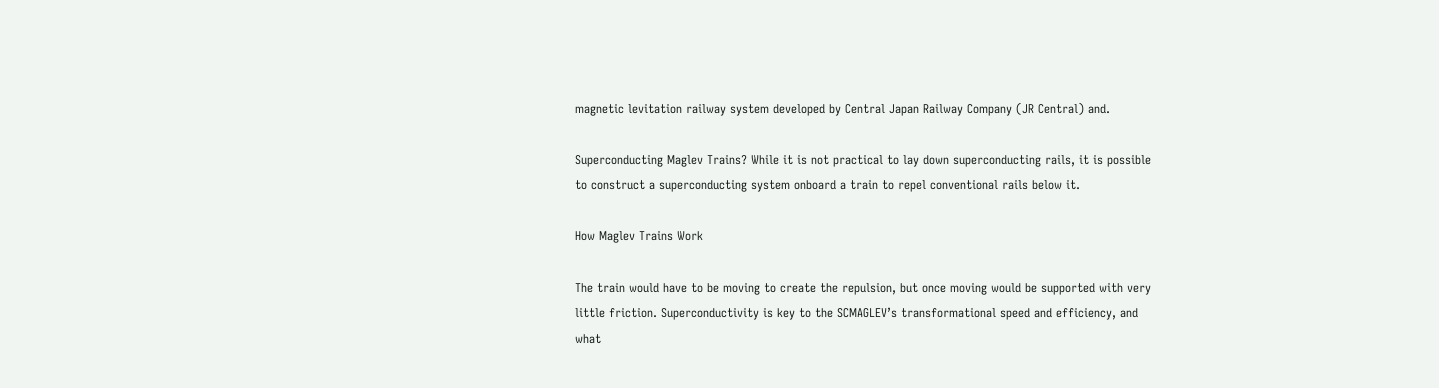magnetic levitation railway system developed by Central Japan Railway Company (JR Central) and.

Superconducting Maglev Trains? While it is not practical to lay down superconducting rails, it is possible to construct a superconducting system onboard a train to repel conventional rails below it.

How Maglev Trains Work

The train would have to be moving to create the repulsion, but once moving would be supported with very little friction. Superconductivity is key to the SCMAGLEV’s transformational speed and efficiency, and what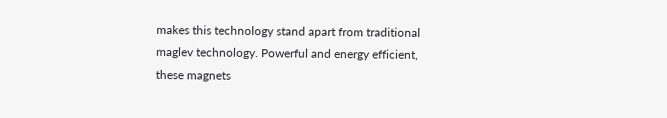makes this technology stand apart from traditional maglev technology. Powerful and energy efficient, these magnets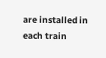are installed in each train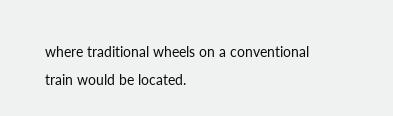where traditional wheels on a conventional train would be located.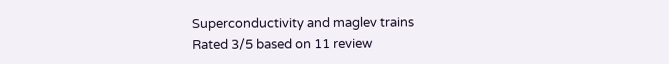Superconductivity and maglev trains
Rated 3/5 based on 11 review